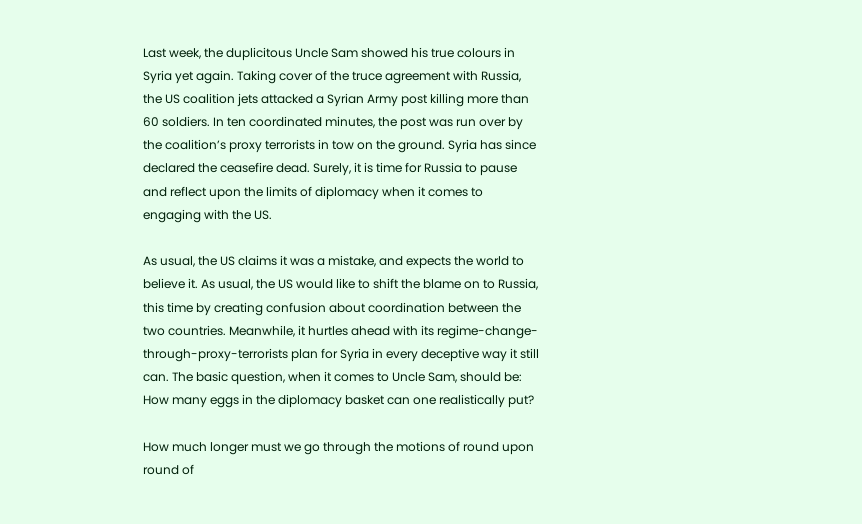Last week, the duplicitous Uncle Sam showed his true colours in Syria yet again. Taking cover of the truce agreement with Russia, the US coalition jets attacked a Syrian Army post killing more than 60 soldiers. In ten coordinated minutes, the post was run over by the coalition’s proxy terrorists in tow on the ground. Syria has since declared the ceasefire dead. Surely, it is time for Russia to pause and reflect upon the limits of diplomacy when it comes to engaging with the US.

As usual, the US claims it was a mistake, and expects the world to believe it. As usual, the US would like to shift the blame on to Russia, this time by creating confusion about coordination between the two countries. Meanwhile, it hurtles ahead with its regime-change-through-proxy-terrorists plan for Syria in every deceptive way it still can. The basic question, when it comes to Uncle Sam, should be: How many eggs in the diplomacy basket can one realistically put?

How much longer must we go through the motions of round upon round of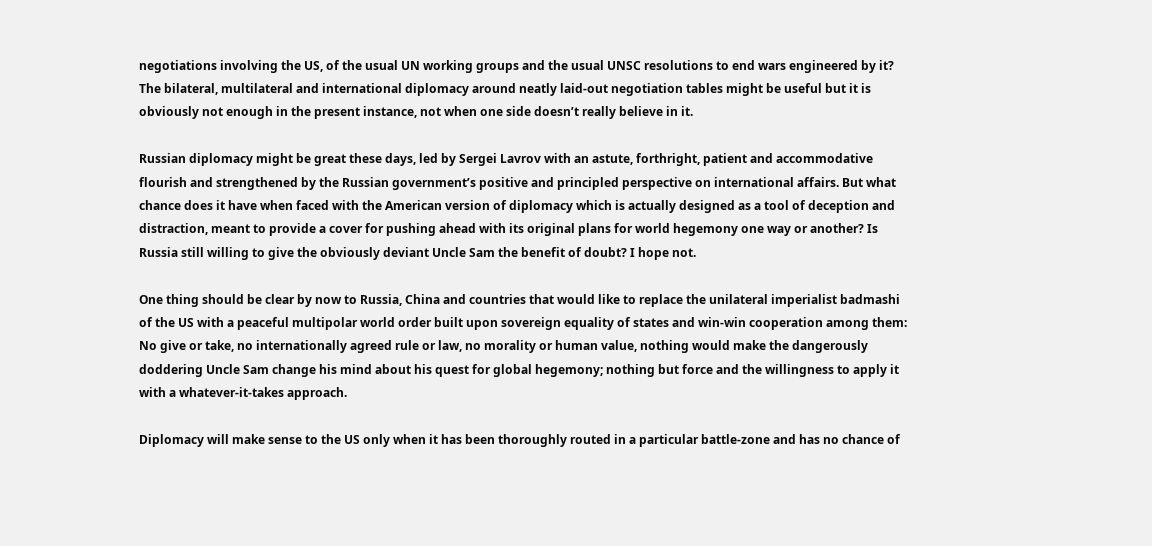negotiations involving the US, of the usual UN working groups and the usual UNSC resolutions to end wars engineered by it? The bilateral, multilateral and international diplomacy around neatly laid-out negotiation tables might be useful but it is obviously not enough in the present instance, not when one side doesn’t really believe in it.

Russian diplomacy might be great these days, led by Sergei Lavrov with an astute, forthright, patient and accommodative flourish and strengthened by the Russian government’s positive and principled perspective on international affairs. But what chance does it have when faced with the American version of diplomacy which is actually designed as a tool of deception and distraction, meant to provide a cover for pushing ahead with its original plans for world hegemony one way or another? Is Russia still willing to give the obviously deviant Uncle Sam the benefit of doubt? I hope not.

One thing should be clear by now to Russia, China and countries that would like to replace the unilateral imperialist badmashi of the US with a peaceful multipolar world order built upon sovereign equality of states and win-win cooperation among them: No give or take, no internationally agreed rule or law, no morality or human value, nothing would make the dangerously doddering Uncle Sam change his mind about his quest for global hegemony; nothing but force and the willingness to apply it with a whatever-it-takes approach.

Diplomacy will make sense to the US only when it has been thoroughly routed in a particular battle-zone and has no chance of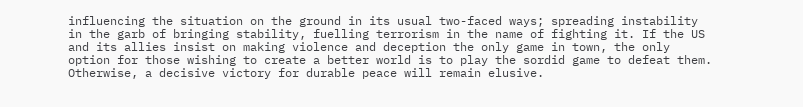influencing the situation on the ground in its usual two-faced ways; spreading instability in the garb of bringing stability, fuelling terrorism in the name of fighting it. If the US and its allies insist on making violence and deception the only game in town, the only option for those wishing to create a better world is to play the sordid game to defeat them. Otherwise, a decisive victory for durable peace will remain elusive.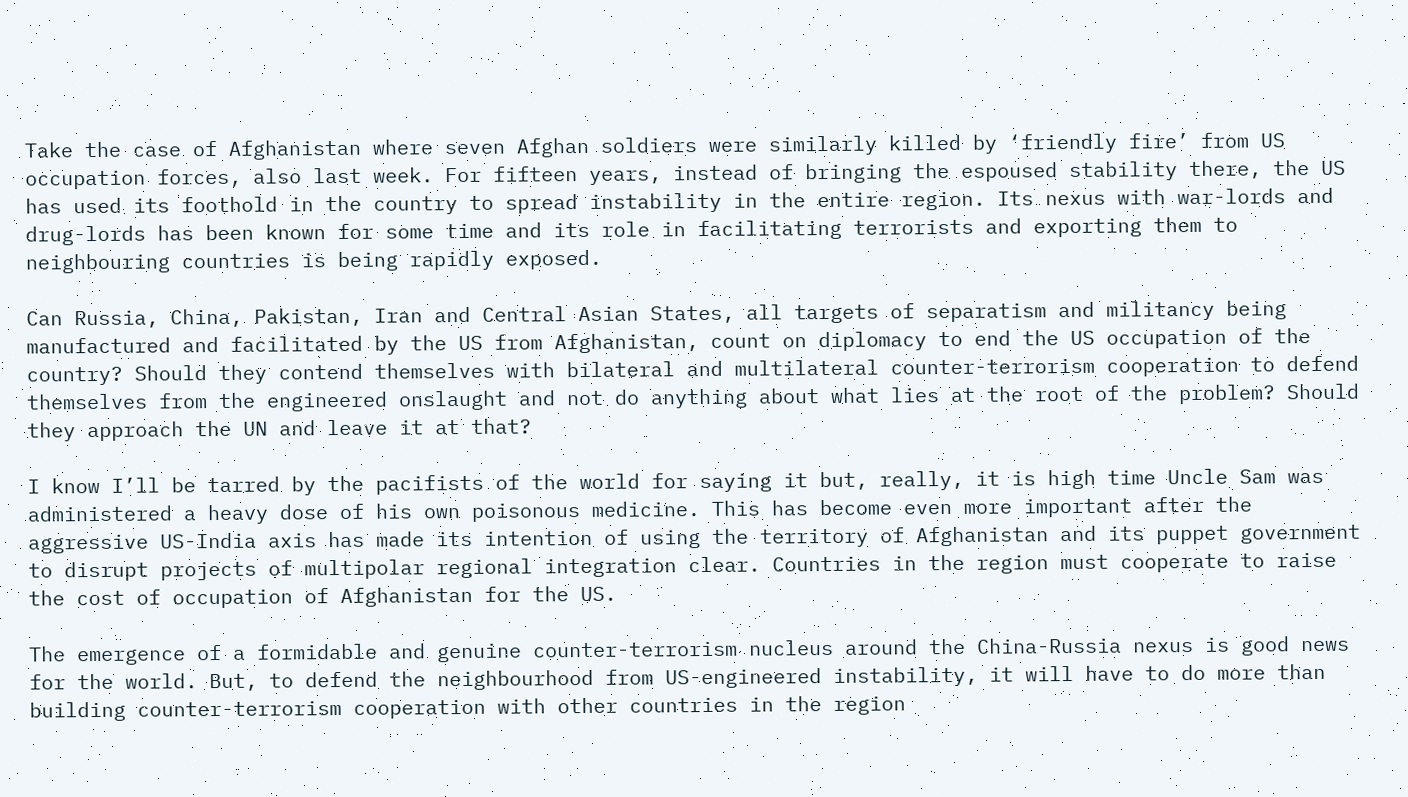Take the case of Afghanistan where seven Afghan soldiers were similarly killed by ‘friendly fire’ from US occupation forces, also last week. For fifteen years, instead of bringing the espoused stability there, the US has used its foothold in the country to spread instability in the entire region. Its nexus with war-lords and drug-lords has been known for some time and its role in facilitating terrorists and exporting them to neighbouring countries is being rapidly exposed.

Can Russia, China, Pakistan, Iran and Central Asian States, all targets of separatism and militancy being manufactured and facilitated by the US from Afghanistan, count on diplomacy to end the US occupation of the country? Should they contend themselves with bilateral and multilateral counter-terrorism cooperation to defend themselves from the engineered onslaught and not do anything about what lies at the root of the problem? Should they approach the UN and leave it at that?

I know I’ll be tarred by the pacifists of the world for saying it but, really, it is high time Uncle Sam was administered a heavy dose of his own poisonous medicine. This has become even more important after the aggressive US-India axis has made its intention of using the territory of Afghanistan and its puppet government to disrupt projects of multipolar regional integration clear. Countries in the region must cooperate to raise the cost of occupation of Afghanistan for the US.

The emergence of a formidable and genuine counter-terrorism nucleus around the China-Russia nexus is good news for the world. But, to defend the neighbourhood from US-engineered instability, it will have to do more than building counter-terrorism cooperation with other countries in the region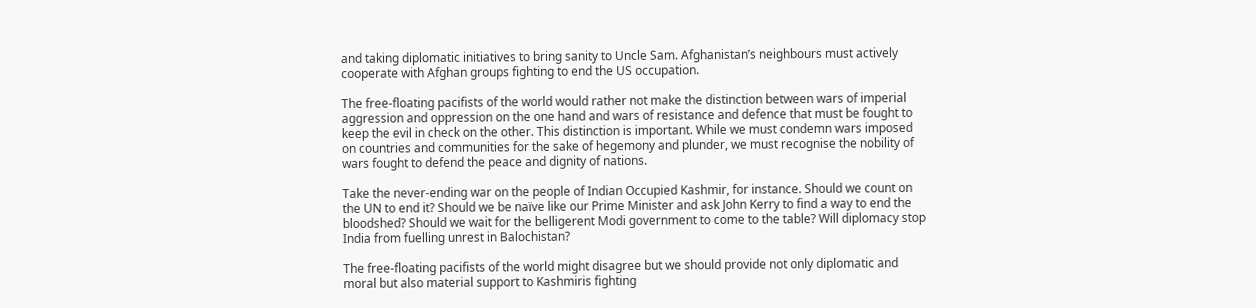and taking diplomatic initiatives to bring sanity to Uncle Sam. Afghanistan’s neighbours must actively cooperate with Afghan groups fighting to end the US occupation.

The free-floating pacifists of the world would rather not make the distinction between wars of imperial aggression and oppression on the one hand and wars of resistance and defence that must be fought to keep the evil in check on the other. This distinction is important. While we must condemn wars imposed on countries and communities for the sake of hegemony and plunder, we must recognise the nobility of wars fought to defend the peace and dignity of nations.

Take the never-ending war on the people of Indian Occupied Kashmir, for instance. Should we count on the UN to end it? Should we be naïve like our Prime Minister and ask John Kerry to find a way to end the bloodshed? Should we wait for the belligerent Modi government to come to the table? Will diplomacy stop India from fuelling unrest in Balochistan?

The free-floating pacifists of the world might disagree but we should provide not only diplomatic and moral but also material support to Kashmiris fighting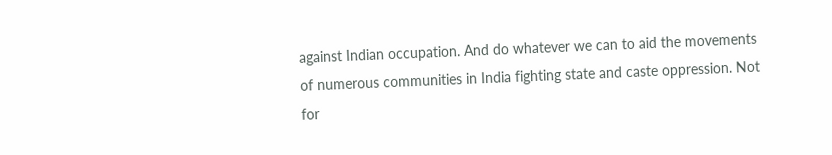against Indian occupation. And do whatever we can to aid the movements of numerous communities in India fighting state and caste oppression. Not for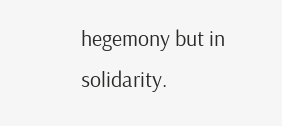hegemony but in solidarity.